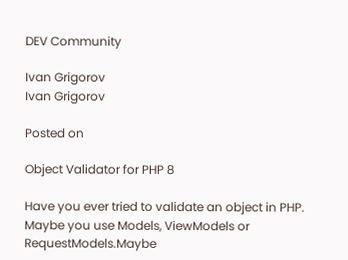DEV Community

Ivan Grigorov
Ivan Grigorov

Posted on

Object Validator for PHP 8

Have you ever tried to validate an object in PHP. Maybe you use Models, ViewModels or RequestModels.Maybe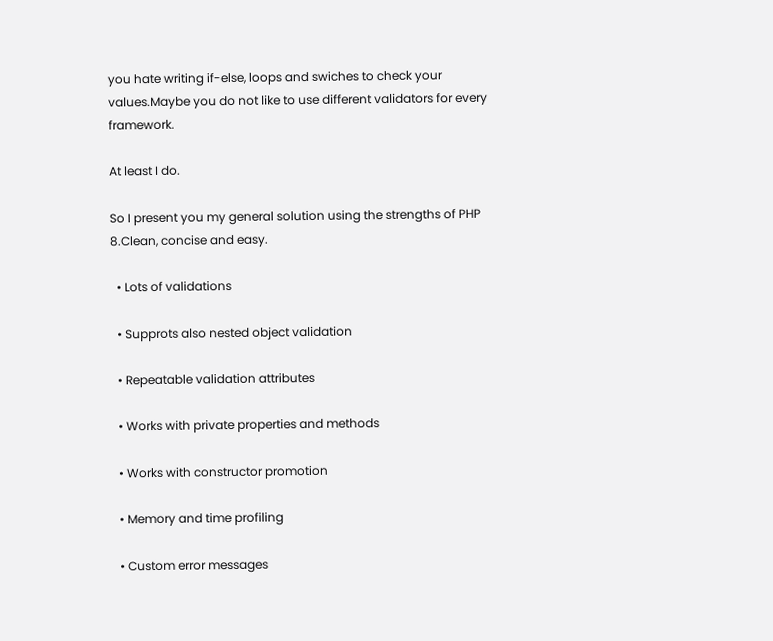you hate writing if-else, loops and swiches to check your values.Maybe you do not like to use different validators for every framework.

At least I do.

So I present you my general solution using the strengths of PHP 8.Clean, concise and easy.

  • Lots of validations

  • Supprots also nested object validation

  • Repeatable validation attributes

  • Works with private properties and methods

  • Works with constructor promotion

  • Memory and time profiling

  • Custom error messages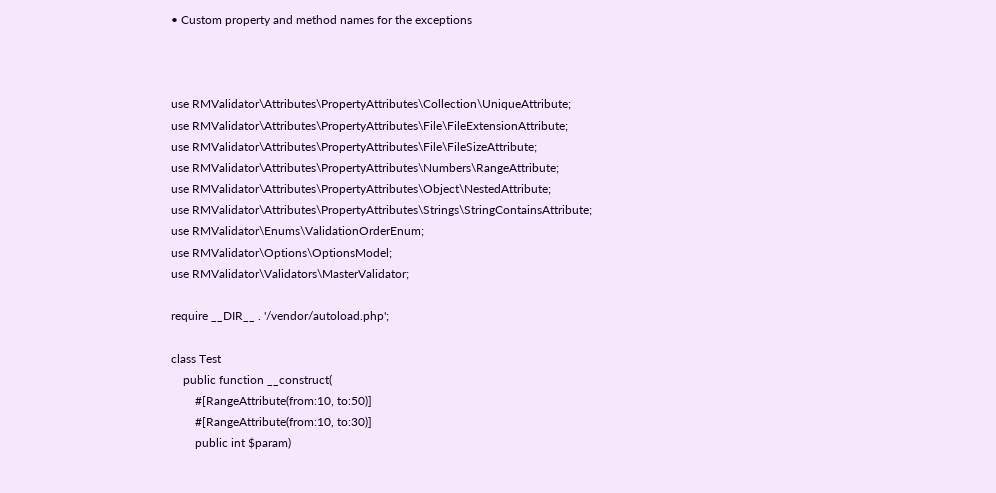• Custom property and method names for the exceptions



use RMValidator\Attributes\PropertyAttributes\Collection\UniqueAttribute;
use RMValidator\Attributes\PropertyAttributes\File\FileExtensionAttribute;
use RMValidator\Attributes\PropertyAttributes\File\FileSizeAttribute;
use RMValidator\Attributes\PropertyAttributes\Numbers\RangeAttribute;
use RMValidator\Attributes\PropertyAttributes\Object\NestedAttribute;
use RMValidator\Attributes\PropertyAttributes\Strings\StringContainsAttribute;
use RMValidator\Enums\ValidationOrderEnum;
use RMValidator\Options\OptionsModel;
use RMValidator\Validators\MasterValidator;

require __DIR__ . '/vendor/autoload.php';

class Test
    public function __construct(
        #[RangeAttribute(from:10, to:50)]
        #[RangeAttribute(from:10, to:30)]
        public int $param)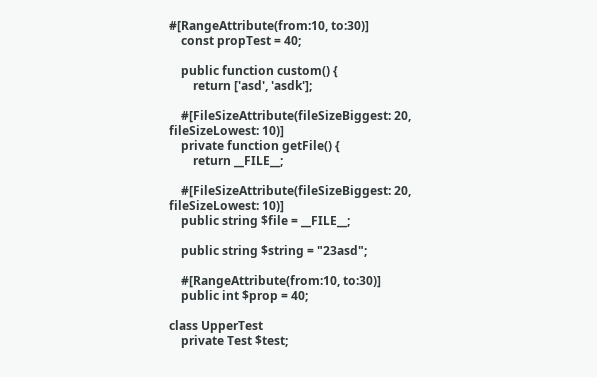#[RangeAttribute(from:10, to:30)]
    const propTest = 40;

    public function custom() {
        return ['asd', 'asdk'];

    #[FileSizeAttribute(fileSizeBiggest: 20, fileSizeLowest: 10)]
    private function getFile() {
        return __FILE__;

    #[FileSizeAttribute(fileSizeBiggest: 20, fileSizeLowest: 10)]
    public string $file = __FILE__;

    public string $string = "23asd";

    #[RangeAttribute(from:10, to:30)]
    public int $prop = 40;

class UpperTest
    private Test $test;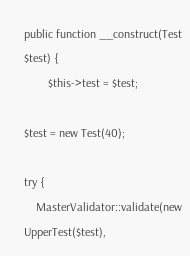public function __construct(Test $test) {
        $this->test = $test;

$test = new Test(40);

try {
    MasterValidator::validate(new UpperTest($test),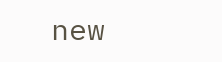new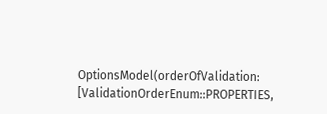OptionsModel(orderOfValidation: [ValidationOrderEnum::PROPERTIES,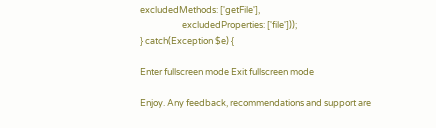excludedMethods: ['getFile'],
                     excludedProperties: ['file']));
} catch(Exception $e) {

Enter fullscreen mode Exit fullscreen mode

Enjoy. Any feedback, recommendations and support are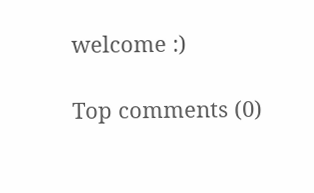welcome :)

Top comments (0)